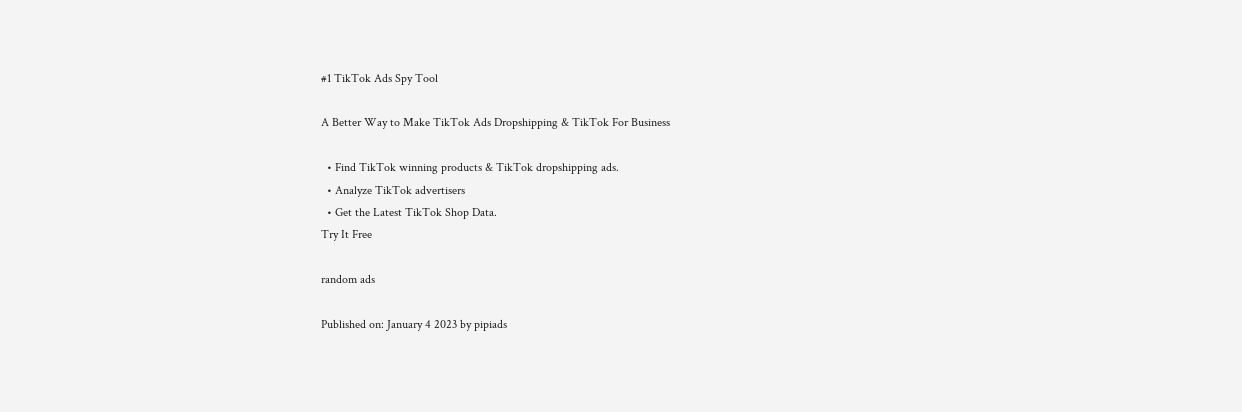#1 TikTok Ads Spy Tool

A Better Way to Make TikTok Ads Dropshipping & TikTok For Business

  • Find TikTok winning products & TikTok dropshipping ads.
  • Analyze TikTok advertisers
  • Get the Latest TikTok Shop Data.
Try It Free

random ads

Published on: January 4 2023 by pipiads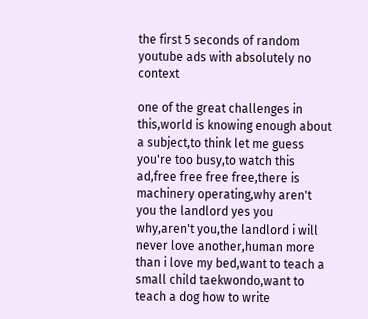the first 5 seconds of random youtube ads with absolutely no context

one of the great challenges in this,world is knowing enough about a subject,to think let me guess you're too busy,to watch this ad,free free free free,there is machinery operating,why aren't you the landlord yes you why,aren't you,the landlord i will never love another,human more than i love my bed,want to teach a small child taekwondo,want to teach a dog how to write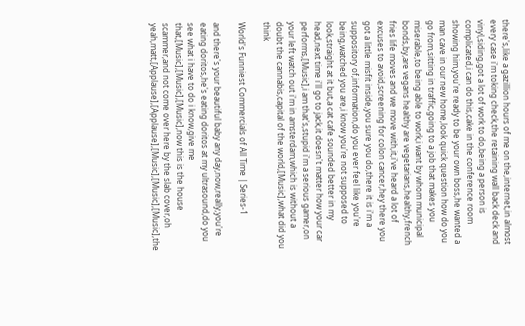there's,like a gazillion hours of me on the,internet,in almost every case i'm toking check,the retaining wall back deck and vinyl,siding,got a lot of work to do,being a person is complicated,i can do this,cake in the conference room showing him,you're ready to be your own boss,he wanted a man cave in our new home,look quick question how do you go from,sitting in traffic,going to a job that makes you miserable,to being able to work,i want by whom municipal bonds,by,are vegans healthy are vegetarians,healthy,french fries life moves and we move with,it,i've heard a lot of excuses to avoid,screening for colon cancer,hey there you got a little misfit inside,you sure you do,there it is i'm a suppository of,information,do you ever feel like you're being,watched you are,i know you're not supposed to look,straight at it but,a cat cafe sounded better in my head,next time i'll go to jack,it doesn't matter how your car performs,[Music],i am that's,stupid i'm a serious gamer,on your left watch out i'm in amsterdam,which is without a doubt the cannabis,capital of the world,[Music],what did you think

World's Funniest Commercials of All Time | Series-1

and there's your beautiful baby any day,now,really,you're eating doritos,he's eating doritos at my ultrasound,do you see what i have to do i know,give me that,[Music],[Music],[Music],now this is the house scammer,and not come over here by the slab cover,oh yeah,matt,[Applause],[Applause],[Music],[Music],[Music],the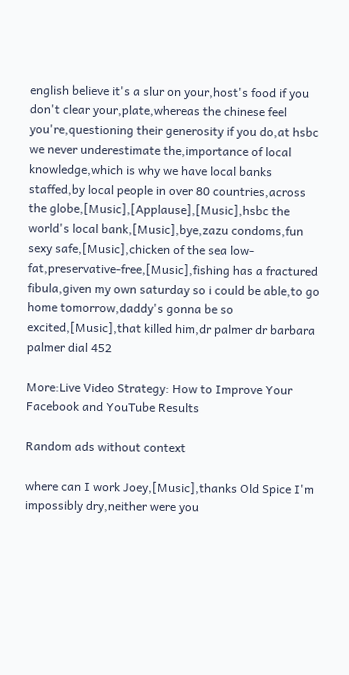english believe it's a slur on your,host's food if you don't clear your,plate,whereas the chinese feel you're,questioning their generosity if you do,at hsbc we never underestimate the,importance of local knowledge,which is why we have local banks staffed,by local people in over 80 countries,across the globe,[Music],[Applause],[Music],hsbc the world's local bank,[Music],bye,zazu condoms,fun sexy safe,[Music],chicken of the sea low-fat,preservative-free,[Music],fishing has a fractured fibula,given my own saturday so i could be able,to go home tomorrow,daddy's gonna be so excited,[Music],that killed him,dr palmer dr barbara palmer dial 452

More:Live Video Strategy: How to Improve Your Facebook and YouTube Results

Random ads without context

where can I work Joey,[Music],thanks Old Spice I'm impossibly dry,neither were you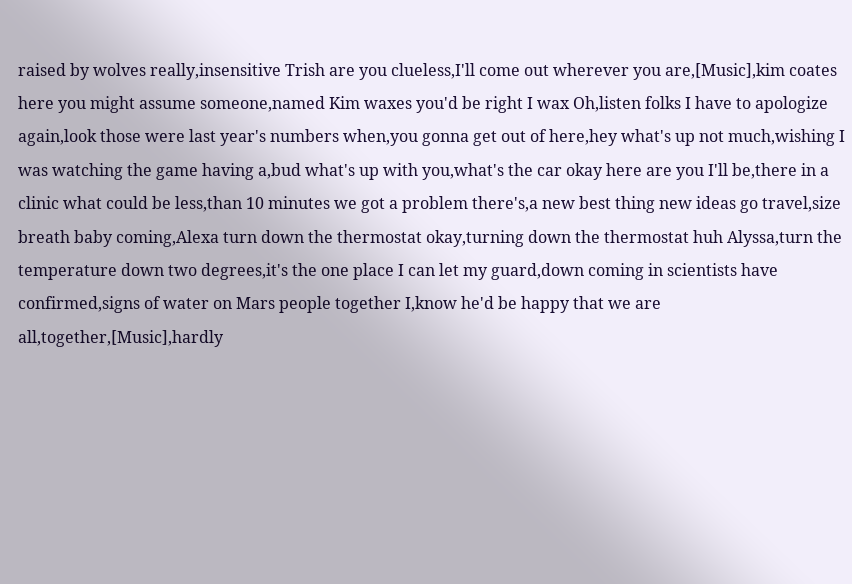raised by wolves really,insensitive Trish are you clueless,I'll come out wherever you are,[Music],kim coates here you might assume someone,named Kim waxes you'd be right I wax Oh,listen folks I have to apologize again,look those were last year's numbers when,you gonna get out of here,hey what's up not much,wishing I was watching the game having a,bud what's up with you,what's the car okay here are you I'll be,there in a clinic what could be less,than 10 minutes we got a problem there's,a new best thing new ideas go travel,size breath baby coming,Alexa turn down the thermostat okay,turning down the thermostat huh Alyssa,turn the temperature down two degrees,it's the one place I can let my guard,down coming in scientists have confirmed,signs of water on Mars people together I,know he'd be happy that we are all,together,[Music],hardly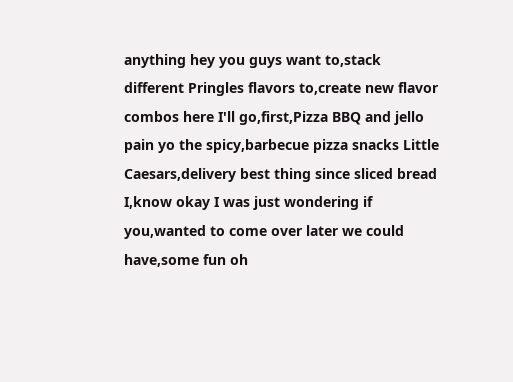anything hey you guys want to,stack different Pringles flavors to,create new flavor combos here I'll go,first,Pizza BBQ and jello pain yo the spicy,barbecue pizza snacks Little Caesars,delivery best thing since sliced bread I,know okay I was just wondering if you,wanted to come over later we could have,some fun oh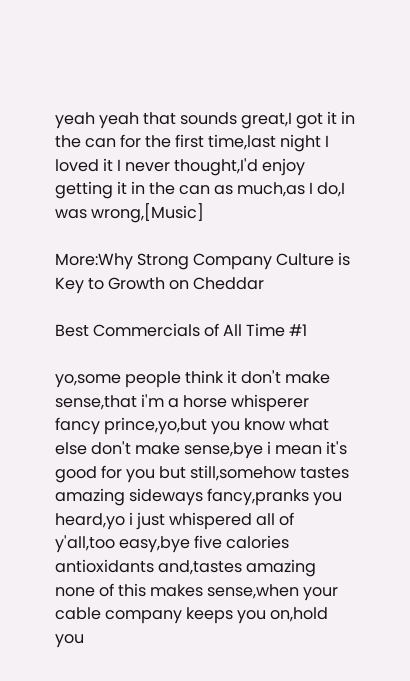yeah yeah that sounds great,I got it in the can for the first time,last night I loved it I never thought,I'd enjoy getting it in the can as much,as I do,I was wrong,[Music]

More:Why Strong Company Culture is Key to Growth on Cheddar

Best Commercials of All Time #1

yo,some people think it don't make sense,that i'm a horse whisperer fancy prince,yo,but you know what else don't make sense,bye i mean it's good for you but still,somehow tastes amazing sideways fancy,pranks you heard,yo i just whispered all of y'all,too easy,bye five calories antioxidants and,tastes amazing none of this makes sense,when your cable company keeps you on,hold you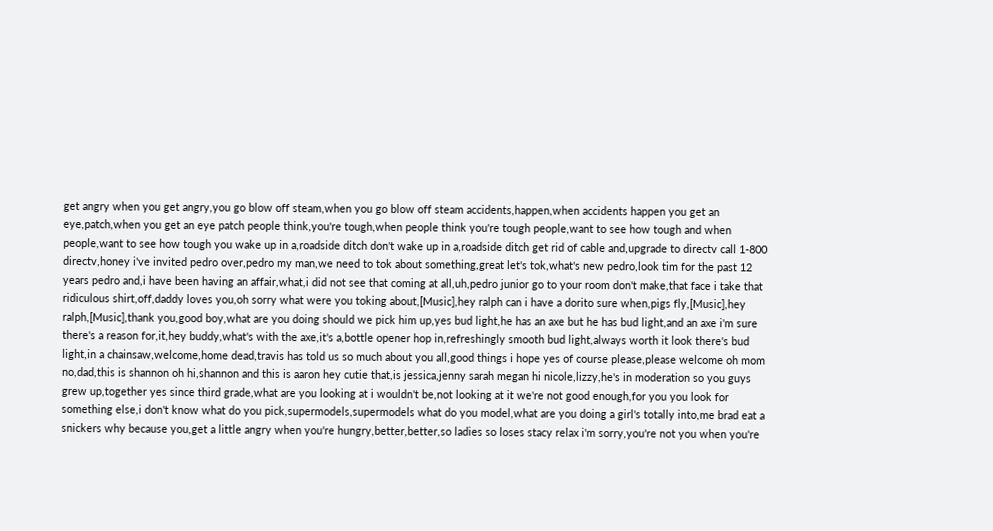get angry when you get angry,you go blow off steam,when you go blow off steam accidents,happen,when accidents happen you get an eye,patch,when you get an eye patch people think,you're tough,when people think you're tough people,want to see how tough and when people,want to see how tough you wake up in a,roadside ditch don't wake up in a,roadside ditch get rid of cable and,upgrade to directv call 1-800 directv,honey i've invited pedro over,pedro my man,we need to tok about something,great let's tok,what's new pedro,look tim for the past 12 years pedro and,i have been having an affair,what,i did not see that coming at all,uh,pedro junior go to your room don't make,that face i take that ridiculous shirt,off,daddy loves you,oh sorry what were you toking about,[Music],hey ralph can i have a dorito sure when,pigs fly,[Music],hey ralph,[Music],thank you,good boy,what are you doing should we pick him up,yes bud light,he has an axe but he has bud light,and an axe i'm sure there's a reason for,it,hey buddy,what's with the axe,it's a,bottle opener hop in,refreshingly smooth bud light,always worth it look there's bud light,in a chainsaw,welcome,home dead,travis has told us so much about you all,good things i hope yes of course please,please welcome oh mom no,dad,this is shannon oh hi,shannon and this is aaron hey cutie that,is jessica,jenny sarah megan hi nicole,lizzy,he's in moderation so you guys grew up,together yes since third grade,what are you looking at i wouldn't be,not looking at it we're not good enough,for you you look for something else,i don't know what do you pick,supermodels,supermodels what do you model,what are you doing a girl's totally into,me brad eat a snickers why because you,get a little angry when you're hungry,better,better,so ladies so loses stacy relax i'm sorry,you're not you when you're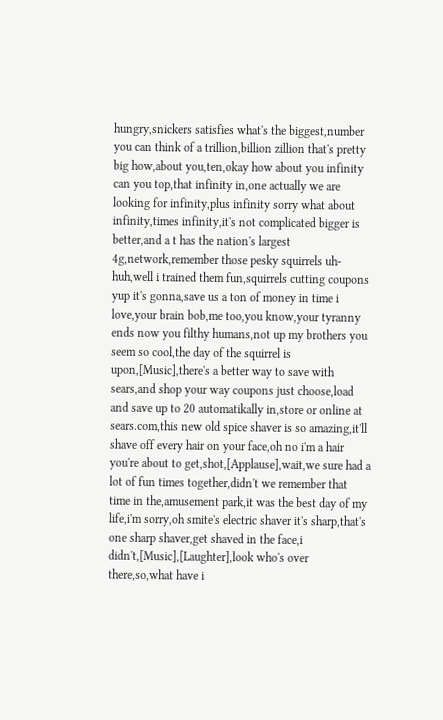hungry,snickers satisfies what's the biggest,number you can think of a trillion,billion zillion that's pretty big how,about you,ten,okay how about you infinity can you top,that infinity in,one actually we are looking for infinity,plus infinity sorry what about infinity,times infinity,it's not complicated bigger is better,and a t has the nation's largest 4g,network,remember those pesky squirrels uh-huh,well i trained them fun,squirrels cutting coupons yup it's gonna,save us a ton of money in time i love,your brain bob,me too,you know,your tyranny ends now you filthy humans,not up my brothers you seem so cool,the day of the squirrel is upon,[Music],there's a better way to save with sears,and shop your way coupons just choose,load and save up to 20 automatikally in,store or online at sears.com,this new old spice shaver is so amazing,it'll shave off every hair on your face,oh no i'm a hair you're about to get,shot,[Applause],wait,we sure had a lot of fun times together,didn't we remember that time in the,amusement park,it was the best day of my life,i'm sorry,oh smite's electric shaver it's sharp,that's one sharp shaver,get shaved in the face,i didn't,[Music],[Laughter],look who's over there,so,what have i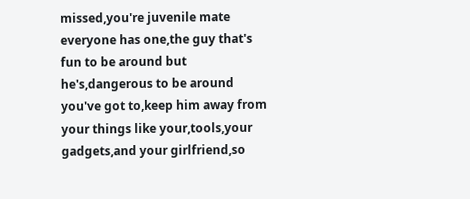missed,you're juvenile mate everyone has one,the guy that's fun to be around but he's,dangerous to be around you've got to,keep him away from your things like your,tools,your gadgets,and your girlfriend,so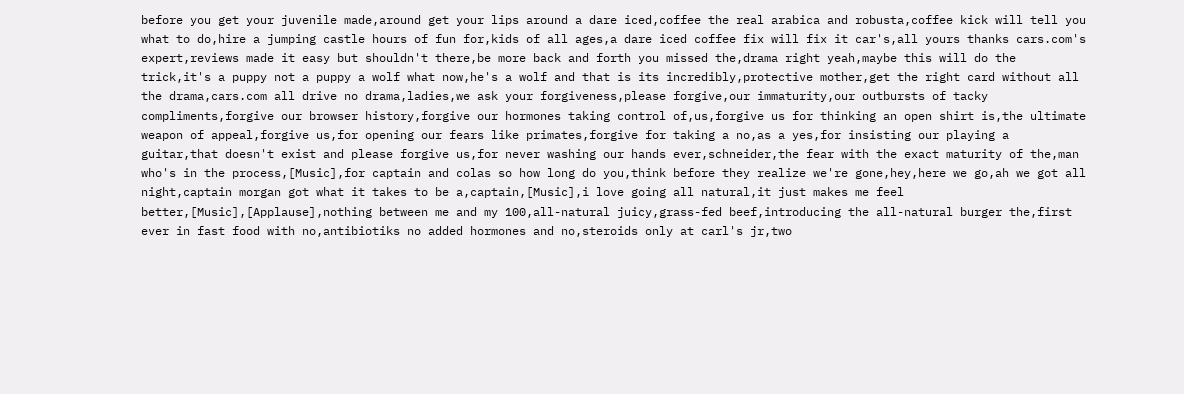before you get your juvenile made,around get your lips around a dare iced,coffee the real arabica and robusta,coffee kick will tell you what to do,hire a jumping castle hours of fun for,kids of all ages,a dare iced coffee fix will fix it car's,all yours thanks cars.com's expert,reviews made it easy but shouldn't there,be more back and forth you missed the,drama right yeah,maybe this will do the trick,it's a puppy not a puppy a wolf what now,he's a wolf and that is its incredibly,protective mother,get the right card without all the drama,cars.com all drive no drama,ladies,we ask your forgiveness,please forgive,our immaturity,our outbursts of tacky compliments,forgive our browser history,forgive our hormones taking control of,us,forgive us for thinking an open shirt is,the ultimate weapon of appeal,forgive us,for opening our fears like primates,forgive for taking a no,as a yes,for insisting our playing a guitar,that doesn't exist and please forgive us,for never washing our hands ever,schneider,the fear with the exact maturity of the,man who's in the process,[Music],for captain and colas so how long do you,think before they realize we're gone,hey,here we go,ah we got all night,captain morgan got what it takes to be a,captain,[Music],i love going all natural,it just makes me feel better,[Music],[Applause],nothing between me and my 100,all-natural juicy,grass-fed beef,introducing the all-natural burger the,first ever in fast food with no,antibiotiks no added hormones and no,steroids only at carl's jr,two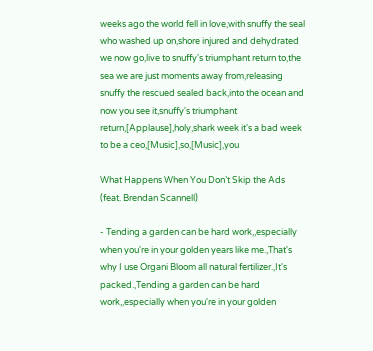weeks ago the world fell in love,with snuffy the seal who washed up on,shore injured and dehydrated we now go,live to snuffy's triumphant return to,the sea we are just moments away from,releasing snuffy the rescued sealed back,into the ocean and now you see it,snuffy's triumphant return,[Applause],holy,shark week it's a bad week to be a ceo,[Music],so,[Music],you

What Happens When You Don’t Skip the Ads (feat. Brendan Scannell)

- Tending a garden can be hard work,,especially when you're in your golden years like me.,That's why I use Organi Bloom all natural fertilizer.,It's packed.,Tending a garden can be hard work,,especially when you're in your golden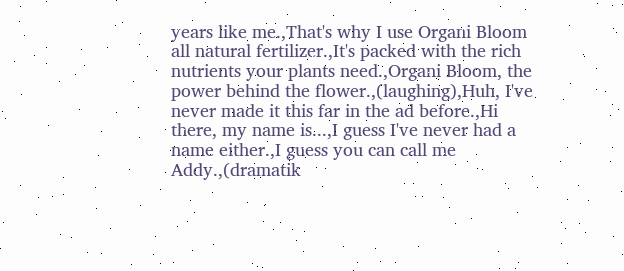years like me.,That's why I use Organi Bloom all natural fertilizer.,It's packed with the rich nutrients your plants need.,Organi Bloom, the power behind the flower.,(laughing),Huh, I've never made it this far in the ad before.,Hi there, my name is...,I guess I've never had a name either.,I guess you can call me Addy.,(dramatik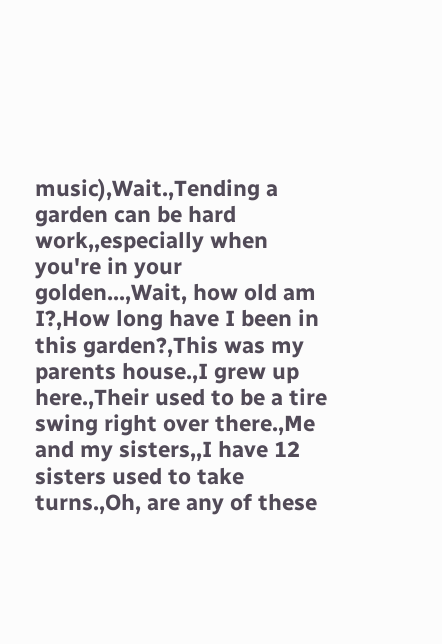music),Wait.,Tending a garden can be hard work,,especially when you're in your golden...,Wait, how old am I?,How long have I been in this garden?,This was my parents house.,I grew up here.,Their used to be a tire swing right over there.,Me and my sisters,,I have 12 sisters used to take turns.,Oh, are any of these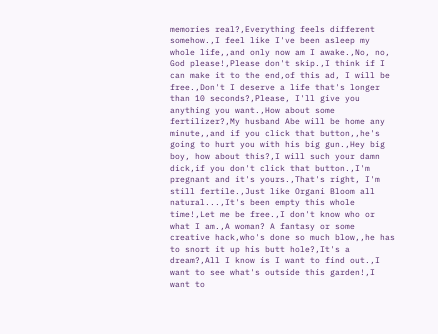memories real?,Everything feels different somehow.,I feel like I've been asleep my whole life,,and only now am I awake.,No, no, God please!,Please don't skip.,I think if I can make it to the end,of this ad, I will be free.,Don't I deserve a life that's longer than 10 seconds?,Please, I'll give you anything you want.,How about some fertilizer?,My husband Abe will be home any minute,,and if you click that button,,he's going to hurt you with his big gun.,Hey big boy, how about this?,I will such your damn dick,if you don't click that button.,I'm pregnant and it's yours.,That's right, I'm still fertile.,Just like Organi Bloom all natural...,It's been empty this whole time!,Let me be free.,I don't know who or what I am.,A woman? A fantasy or some creative hack,who's done so much blow,,he has to snort it up his butt hole?,It's a dream?,All I know is I want to find out.,I want to see what's outside this garden!,I want to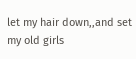let my hair down,,and set my old girls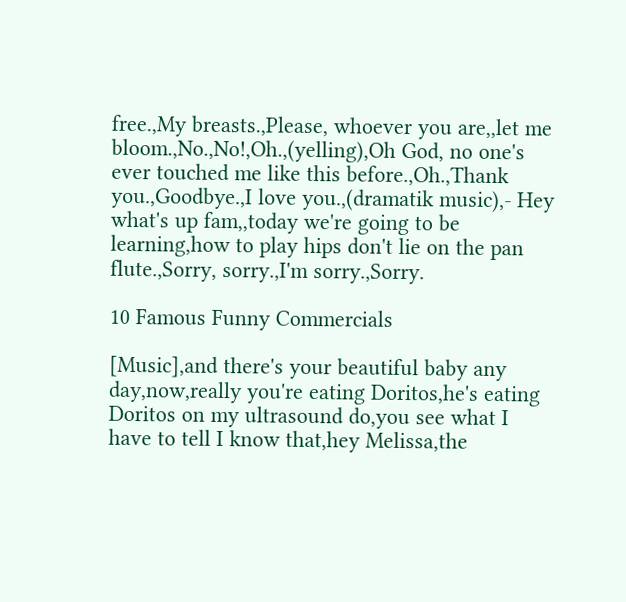free.,My breasts.,Please, whoever you are,,let me bloom.,No.,No!,Oh.,(yelling),Oh God, no one's ever touched me like this before.,Oh.,Thank you.,Goodbye.,I love you.,(dramatik music),- Hey what's up fam,,today we're going to be learning,how to play hips don't lie on the pan flute.,Sorry, sorry.,I'm sorry.,Sorry.

10 Famous Funny Commercials

[Music],and there's your beautiful baby any day,now,really you're eating Doritos,he's eating Doritos on my ultrasound do,you see what I have to tell I know that,hey Melissa,the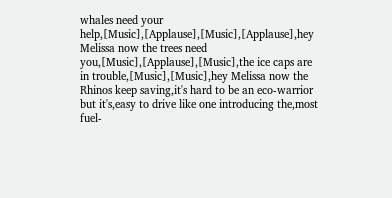whales need your help,[Music],[Applause],[Music],[Applause],hey Melissa now the trees need you,[Music],[Applause],[Music],the ice caps are in trouble,[Music],[Music],hey Melissa now the Rhinos keep saving,it's hard to be an eco-warrior but it's,easy to drive like one introducing the,most fuel-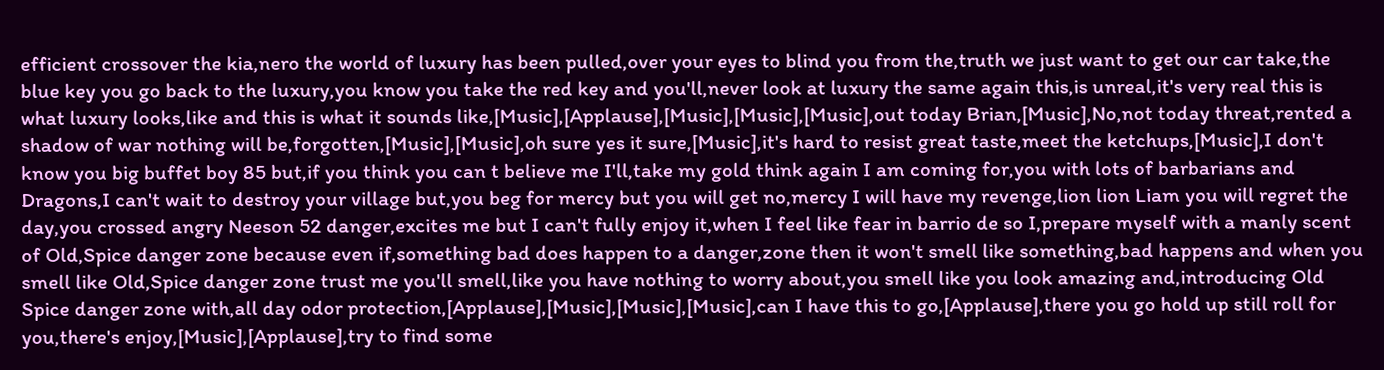efficient crossover the kia,nero the world of luxury has been pulled,over your eyes to blind you from the,truth we just want to get our car take,the blue key you go back to the luxury,you know you take the red key and you'll,never look at luxury the same again this,is unreal,it's very real this is what luxury looks,like and this is what it sounds like,[Music],[Applause],[Music],[Music],[Music],out today Brian,[Music],No,not today threat,rented a shadow of war nothing will be,forgotten,[Music],[Music],oh sure yes it sure,[Music],it's hard to resist great taste,meet the ketchups,[Music],I don't know you big buffet boy 85 but,if you think you can t believe me I'll,take my gold think again I am coming for,you with lots of barbarians and Dragons,I can't wait to destroy your village but,you beg for mercy but you will get no,mercy I will have my revenge,lion lion Liam you will regret the day,you crossed angry Neeson 52 danger,excites me but I can't fully enjoy it,when I feel like fear in barrio de so I,prepare myself with a manly scent of Old,Spice danger zone because even if,something bad does happen to a danger,zone then it won't smell like something,bad happens and when you smell like Old,Spice danger zone trust me you'll smell,like you have nothing to worry about,you smell like you look amazing and,introducing Old Spice danger zone with,all day odor protection,[Applause],[Music],[Music],[Music],can I have this to go,[Applause],there you go hold up still roll for you,there's enjoy,[Music],[Applause],try to find some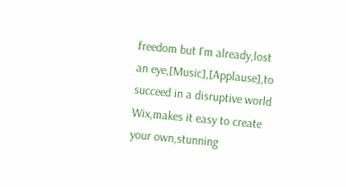freedom but I'm already,lost an eye,[Music],[Applause],to succeed in a disruptive world Wix,makes it easy to create your own,stunning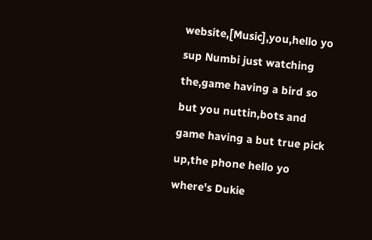website,[Music],you,hello yo sup Numbi just watching the,game having a bird so but you nuttin,bots and game having a but true pick up,the phone hello yo where's Dukie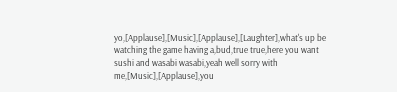yo,[Applause],[Music],[Applause],[Laughter],what's up be watching the game having a,bud,true true,here you want sushi and wasabi wasabi,yeah well sorry with me,[Music],[Applause],you